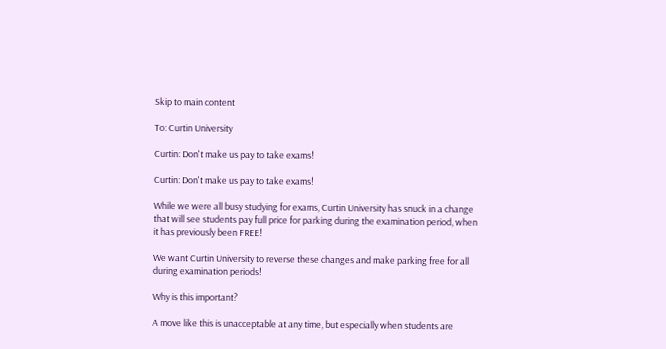Skip to main content

To: Curtin University

Curtin: Don't make us pay to take exams!

Curtin: Don't make us pay to take exams!

While we were all busy studying for exams, Curtin University has snuck in a change that will see students pay full price for parking during the examination period, when it has previously been FREE!

We want Curtin University to reverse these changes and make parking free for all during examination periods!

Why is this important?

A move like this is unacceptable at any time, but especially when students are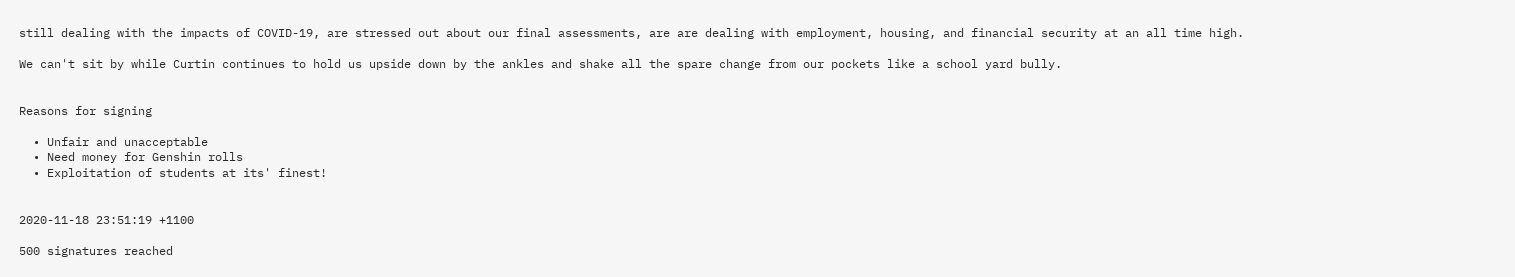still dealing with the impacts of COVID-19, are stressed out about our final assessments, are are dealing with employment, housing, and financial security at an all time high.

We can't sit by while Curtin continues to hold us upside down by the ankles and shake all the spare change from our pockets like a school yard bully.


Reasons for signing

  • Unfair and unacceptable
  • Need money for Genshin rolls
  • Exploitation of students at its' finest!


2020-11-18 23:51:19 +1100

500 signatures reached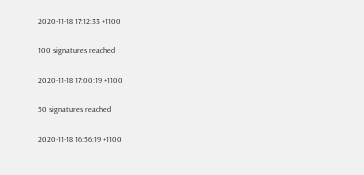2020-11-18 17:12:33 +1100

100 signatures reached

2020-11-18 17:00:19 +1100

50 signatures reached

2020-11-18 16:56:19 +1100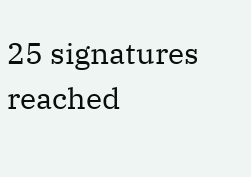25 signatures reached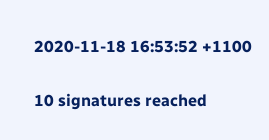2020-11-18 16:53:52 +1100

10 signatures reached